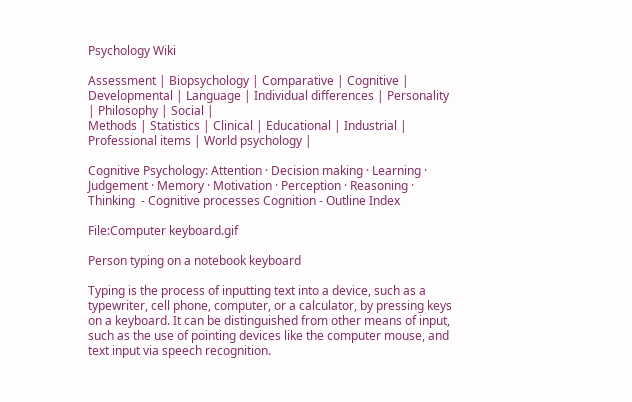Psychology Wiki

Assessment | Biopsychology | Comparative | Cognitive | Developmental | Language | Individual differences | Personality | Philosophy | Social |
Methods | Statistics | Clinical | Educational | Industrial | Professional items | World psychology |

Cognitive Psychology: Attention · Decision making · Learning · Judgement · Memory · Motivation · Perception · Reasoning · Thinking  - Cognitive processes Cognition - Outline Index

File:Computer keyboard.gif

Person typing on a notebook keyboard

Typing is the process of inputting text into a device, such as a typewriter, cell phone, computer, or a calculator, by pressing keys on a keyboard. It can be distinguished from other means of input, such as the use of pointing devices like the computer mouse, and text input via speech recognition.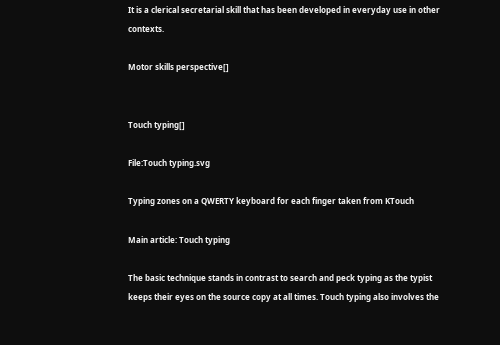It is a clerical secretarial skill that has been developed in everyday use in other contexts.

Motor skills perspective[]


Touch typing[]

File:Touch typing.svg

Typing zones on a QWERTY keyboard for each finger taken from KTouch

Main article: Touch typing

The basic technique stands in contrast to search and peck typing as the typist keeps their eyes on the source copy at all times. Touch typing also involves the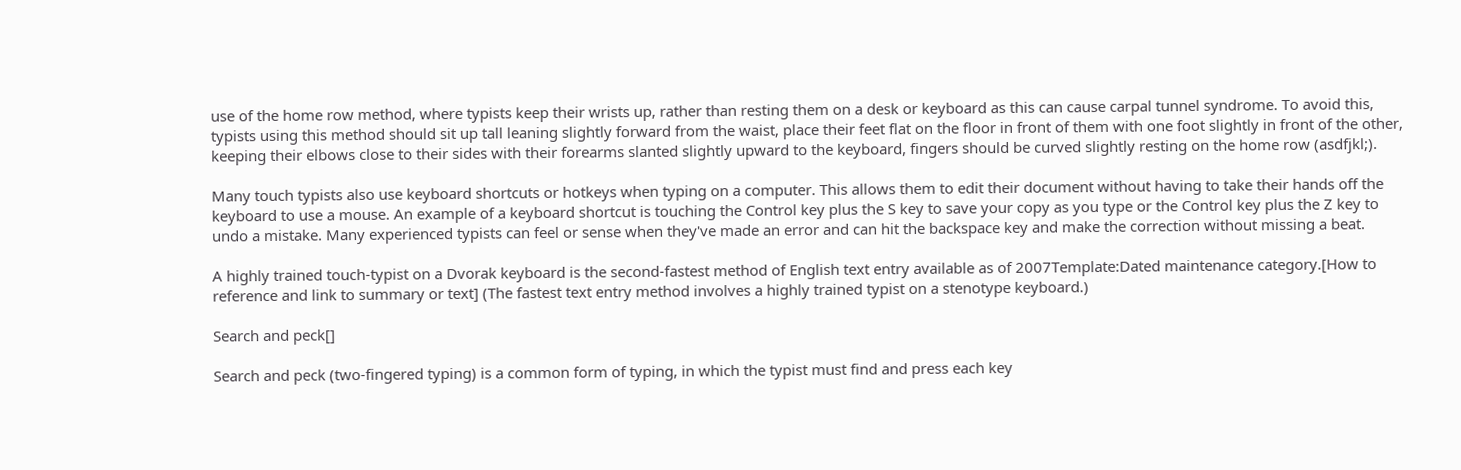use of the home row method, where typists keep their wrists up, rather than resting them on a desk or keyboard as this can cause carpal tunnel syndrome. To avoid this, typists using this method should sit up tall leaning slightly forward from the waist, place their feet flat on the floor in front of them with one foot slightly in front of the other, keeping their elbows close to their sides with their forearms slanted slightly upward to the keyboard, fingers should be curved slightly resting on the home row (asdfjkl;).

Many touch typists also use keyboard shortcuts or hotkeys when typing on a computer. This allows them to edit their document without having to take their hands off the keyboard to use a mouse. An example of a keyboard shortcut is touching the Control key plus the S key to save your copy as you type or the Control key plus the Z key to undo a mistake. Many experienced typists can feel or sense when they've made an error and can hit the backspace key and make the correction without missing a beat.

A highly trained touch-typist on a Dvorak keyboard is the second-fastest method of English text entry available as of 2007Template:Dated maintenance category.[How to reference and link to summary or text] (The fastest text entry method involves a highly trained typist on a stenotype keyboard.)

Search and peck[]

Search and peck (two-fingered typing) is a common form of typing, in which the typist must find and press each key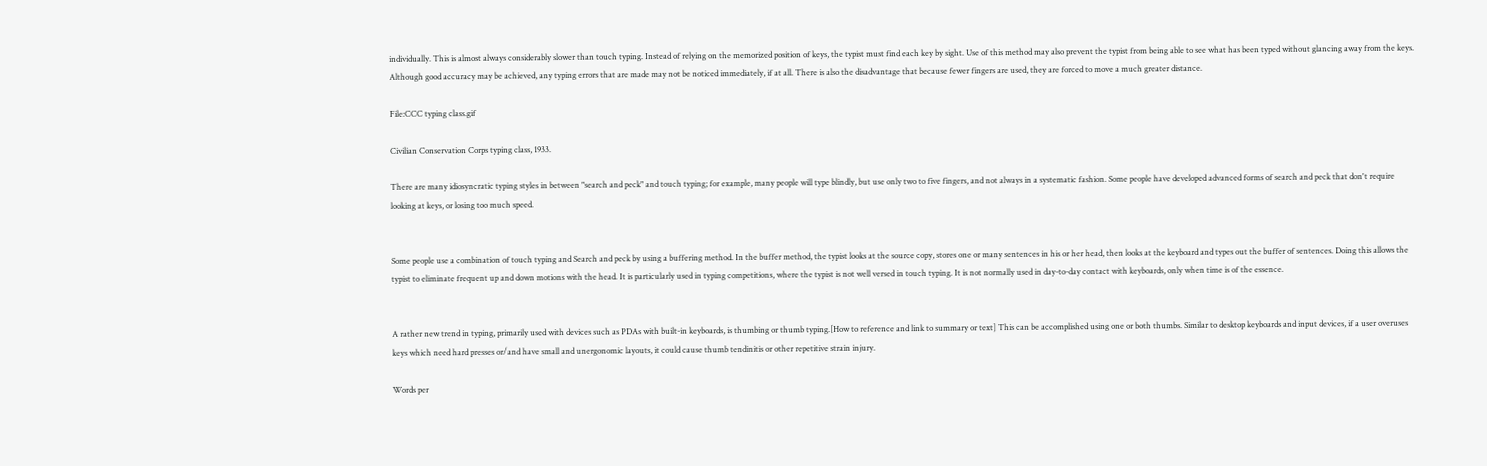individually. This is almost always considerably slower than touch typing. Instead of relying on the memorized position of keys, the typist must find each key by sight. Use of this method may also prevent the typist from being able to see what has been typed without glancing away from the keys. Although good accuracy may be achieved, any typing errors that are made may not be noticed immediately, if at all. There is also the disadvantage that because fewer fingers are used, they are forced to move a much greater distance.

File:CCC typing class.gif

Civilian Conservation Corps typing class, 1933.

There are many idiosyncratic typing styles in between "search and peck" and touch typing; for example, many people will type blindly, but use only two to five fingers, and not always in a systematic fashion. Some people have developed advanced forms of search and peck that don't require looking at keys, or losing too much speed.


Some people use a combination of touch typing and Search and peck by using a buffering method. In the buffer method, the typist looks at the source copy, stores one or many sentences in his or her head, then looks at the keyboard and types out the buffer of sentences. Doing this allows the typist to eliminate frequent up and down motions with the head. It is particularly used in typing competitions, where the typist is not well versed in touch typing. It is not normally used in day-to-day contact with keyboards, only when time is of the essence.


A rather new trend in typing, primarily used with devices such as PDAs with built-in keyboards, is thumbing or thumb typing.[How to reference and link to summary or text] This can be accomplished using one or both thumbs. Similar to desktop keyboards and input devices, if a user overuses keys which need hard presses or/and have small and unergonomic layouts, it could cause thumb tendinitis or other repetitive strain injury.

Words per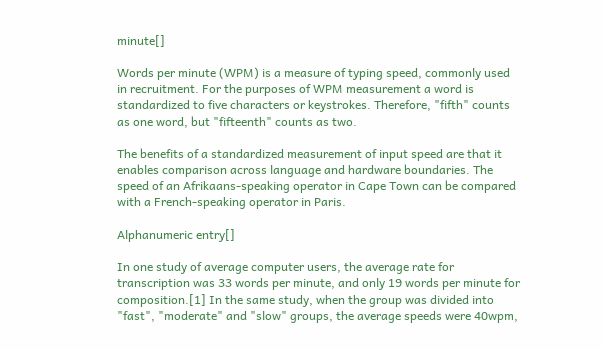minute[]

Words per minute (WPM) is a measure of typing speed, commonly used in recruitment. For the purposes of WPM measurement a word is standardized to five characters or keystrokes. Therefore, "fifth" counts as one word, but "fifteenth" counts as two.

The benefits of a standardized measurement of input speed are that it enables comparison across language and hardware boundaries. The speed of an Afrikaans-speaking operator in Cape Town can be compared with a French-speaking operator in Paris.

Alphanumeric entry[]

In one study of average computer users, the average rate for transcription was 33 words per minute, and only 19 words per minute for composition.[1] In the same study, when the group was divided into "fast", "moderate" and "slow" groups, the average speeds were 40wpm,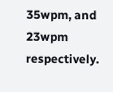35wpm, and 23wpm respectively.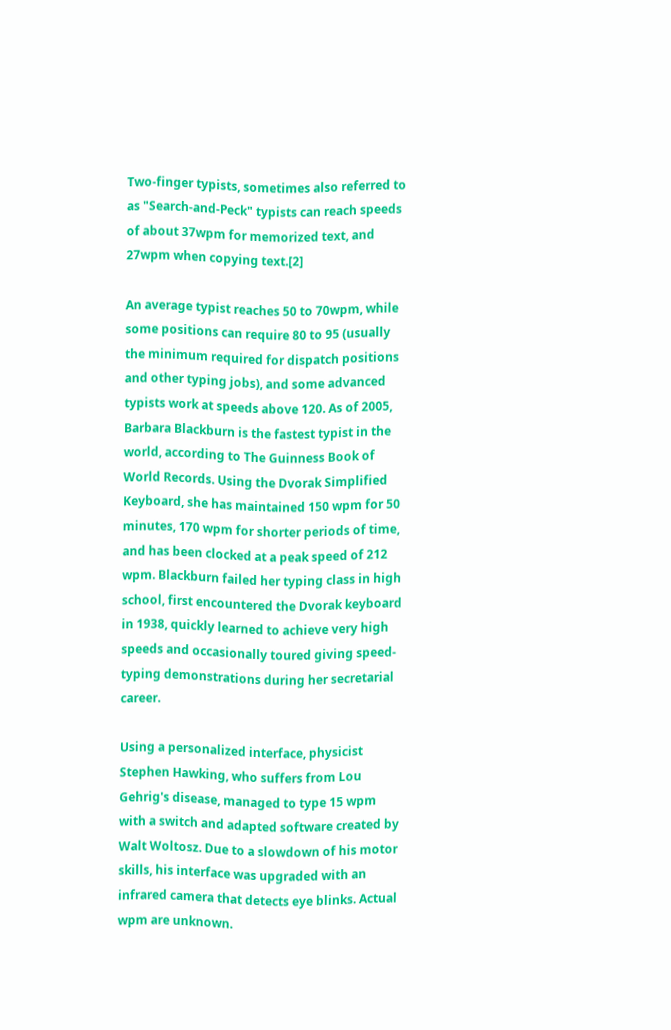Two-finger typists, sometimes also referred to as "Search-and-Peck" typists can reach speeds of about 37wpm for memorized text, and 27wpm when copying text.[2]

An average typist reaches 50 to 70wpm, while some positions can require 80 to 95 (usually the minimum required for dispatch positions and other typing jobs), and some advanced typists work at speeds above 120. As of 2005, Barbara Blackburn is the fastest typist in the world, according to The Guinness Book of World Records. Using the Dvorak Simplified Keyboard, she has maintained 150 wpm for 50 minutes, 170 wpm for shorter periods of time, and has been clocked at a peak speed of 212 wpm. Blackburn failed her typing class in high school, first encountered the Dvorak keyboard in 1938, quickly learned to achieve very high speeds and occasionally toured giving speed-typing demonstrations during her secretarial career.

Using a personalized interface, physicist Stephen Hawking, who suffers from Lou Gehrig's disease, managed to type 15 wpm with a switch and adapted software created by Walt Woltosz. Due to a slowdown of his motor skills, his interface was upgraded with an infrared camera that detects eye blinks. Actual wpm are unknown.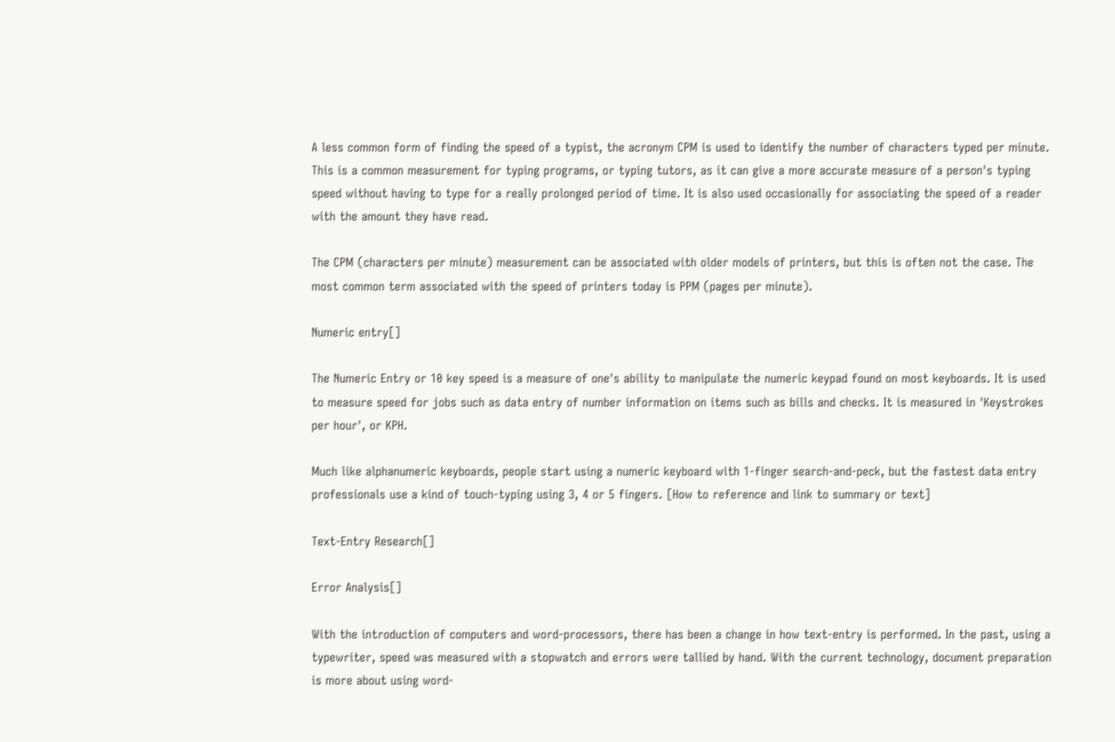A less common form of finding the speed of a typist, the acronym CPM is used to identify the number of characters typed per minute. This is a common measurement for typing programs, or typing tutors, as it can give a more accurate measure of a person's typing speed without having to type for a really prolonged period of time. It is also used occasionally for associating the speed of a reader with the amount they have read.

The CPM (characters per minute) measurement can be associated with older models of printers, but this is often not the case. The most common term associated with the speed of printers today is PPM (pages per minute).

Numeric entry[]

The Numeric Entry or 10 key speed is a measure of one's ability to manipulate the numeric keypad found on most keyboards. It is used to measure speed for jobs such as data entry of number information on items such as bills and checks. It is measured in 'Keystrokes per hour', or KPH.

Much like alphanumeric keyboards, people start using a numeric keyboard with 1-finger search-and-peck, but the fastest data entry professionals use a kind of touch-typing using 3, 4 or 5 fingers. [How to reference and link to summary or text]

Text-Entry Research[]

Error Analysis[]

With the introduction of computers and word-processors, there has been a change in how text-entry is performed. In the past, using a typewriter, speed was measured with a stopwatch and errors were tallied by hand. With the current technology, document preparation is more about using word-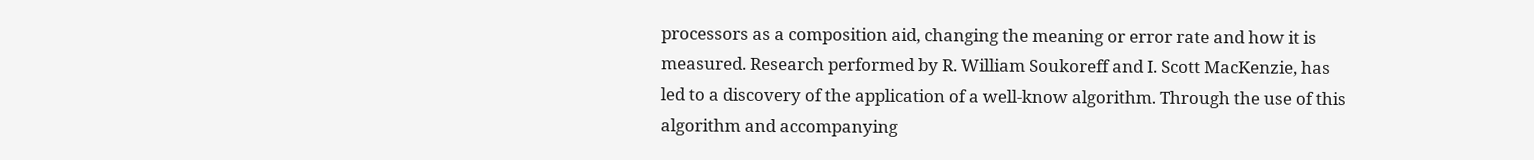processors as a composition aid, changing the meaning or error rate and how it is measured. Research performed by R. William Soukoreff and I. Scott MacKenzie, has led to a discovery of the application of a well-know algorithm. Through the use of this algorithm and accompanying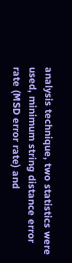analysis technique, two statistics were used, minimum string distance error rate (MSD error rate) and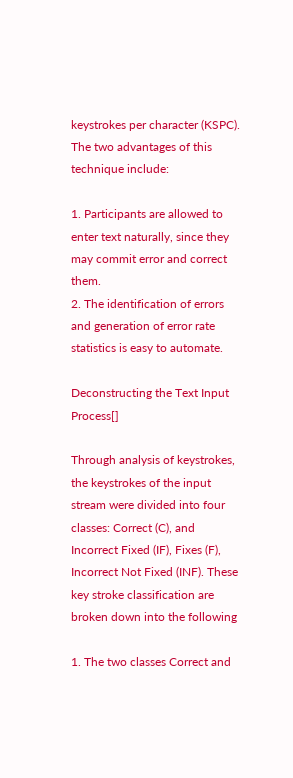keystrokes per character (KSPC). The two advantages of this technique include:

1. Participants are allowed to enter text naturally, since they may commit error and correct them.
2. The identification of errors and generation of error rate statistics is easy to automate.

Deconstructing the Text Input Process[]

Through analysis of keystrokes, the keystrokes of the input stream were divided into four classes: Correct (C), and Incorrect Fixed (IF), Fixes (F), Incorrect Not Fixed (INF). These key stroke classification are broken down into the following

1. The two classes Correct and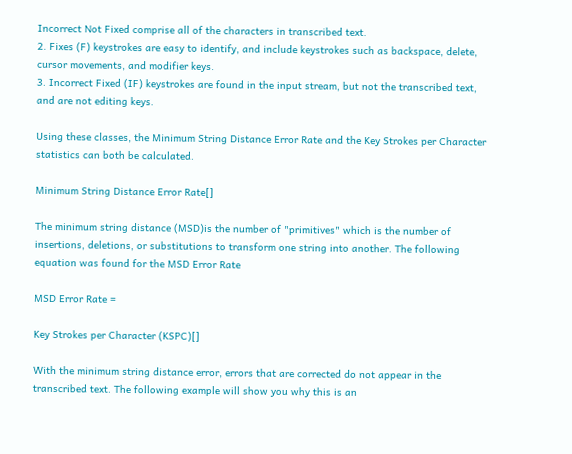Incorrect Not Fixed comprise all of the characters in transcribed text.
2. Fixes (F) keystrokes are easy to identify, and include keystrokes such as backspace, delete, cursor movements, and modifier keys.
3. Incorrect Fixed (IF) keystrokes are found in the input stream, but not the transcribed text, and are not editing keys.

Using these classes, the Minimum String Distance Error Rate and the Key Strokes per Character statistics can both be calculated.

Minimum String Distance Error Rate[]

The minimum string distance (MSD)is the number of "primitives" which is the number of insertions, deletions, or substitutions to transform one string into another. The following equation was found for the MSD Error Rate

MSD Error Rate =

Key Strokes per Character (KSPC)[]

With the minimum string distance error, errors that are corrected do not appear in the transcribed text. The following example will show you why this is an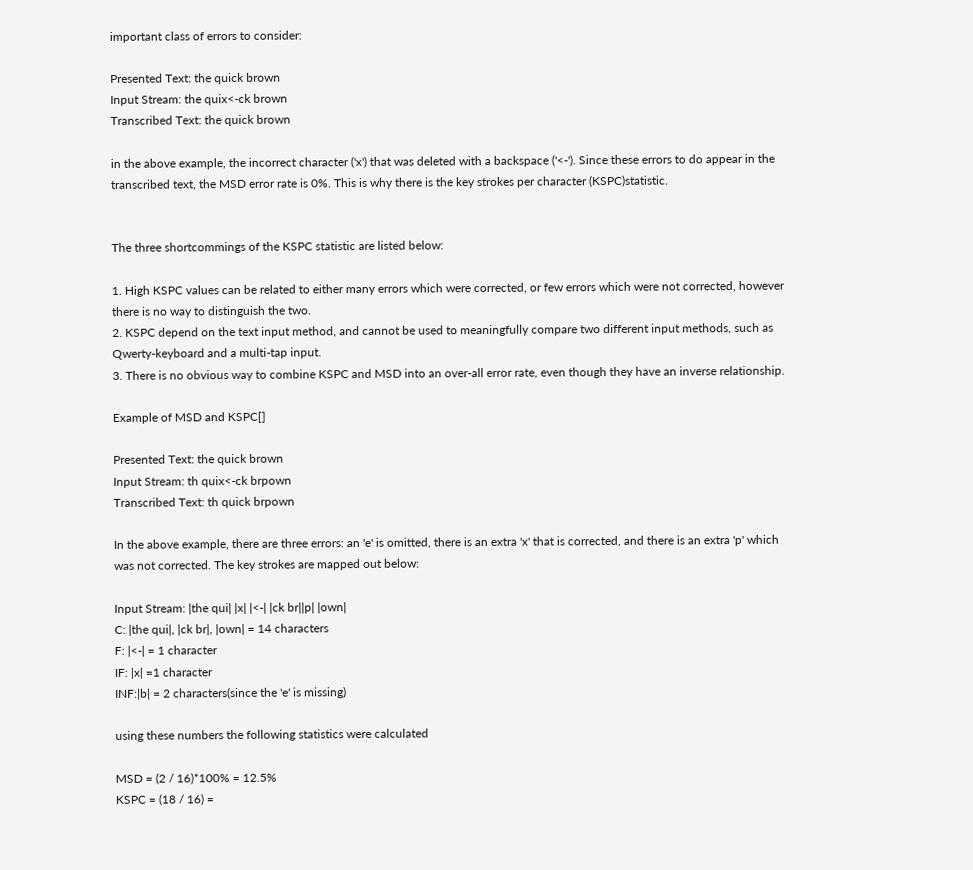important class of errors to consider:

Presented Text: the quick brown
Input Stream: the quix<-ck brown
Transcribed Text: the quick brown

in the above example, the incorrect character ('x') that was deleted with a backspace ('<-'). Since these errors to do appear in the transcribed text, the MSD error rate is 0%. This is why there is the key strokes per character (KSPC)statistic.


The three shortcommings of the KSPC statistic are listed below:

1. High KSPC values can be related to either many errors which were corrected, or few errors which were not corrected, however there is no way to distinguish the two.
2. KSPC depend on the text input method, and cannot be used to meaningfully compare two different input methods, such as Qwerty-keyboard and a multi-tap input.
3. There is no obvious way to combine KSPC and MSD into an over-all error rate, even though they have an inverse relationship.

Example of MSD and KSPC[]

Presented Text: the quick brown
Input Stream: th quix<-ck brpown
Transcribed Text: th quick brpown

In the above example, there are three errors: an 'e' is omitted, there is an extra 'x' that is corrected, and there is an extra 'p' which was not corrected. The key strokes are mapped out below:

Input Stream: |the qui| |x| |<-| |ck br||p| |own|
C: |the qui|, |ck br|, |own| = 14 characters
F: |<-| = 1 character
IF: |x| =1 character
INF:|b| = 2 characters(since the 'e' is missing)

using these numbers the following statistics were calculated

MSD = (2 / 16)*100% = 12.5%
KSPC = (18 / 16) =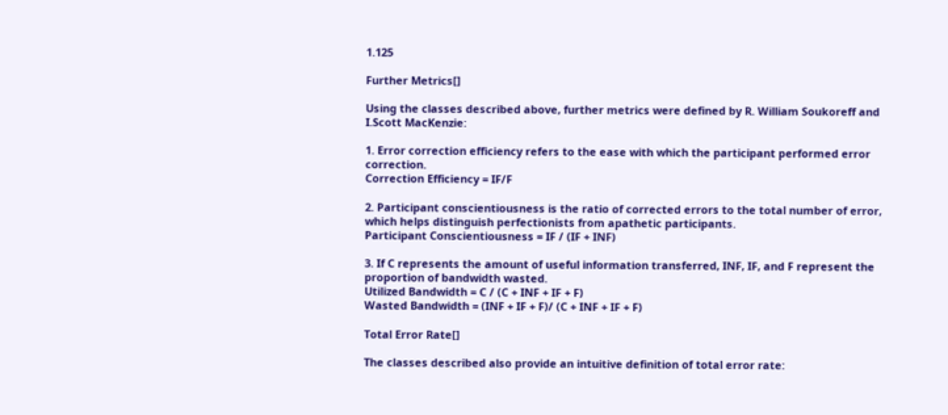1.125

Further Metrics[]

Using the classes described above, further metrics were defined by R. William Soukoreff and I.Scott MacKenzie:

1. Error correction efficiency refers to the ease with which the participant performed error correction.
Correction Efficiency = IF/F

2. Participant conscientiousness is the ratio of corrected errors to the total number of error, which helps distinguish perfectionists from apathetic participants.
Participant Conscientiousness = IF / (IF + INF)

3. If C represents the amount of useful information transferred, INF, IF, and F represent the proportion of bandwidth wasted.
Utilized Bandwidth = C / (C + INF + IF + F)
Wasted Bandwidth = (INF + IF + F)/ (C + INF + IF + F)

Total Error Rate[]

The classes described also provide an intuitive definition of total error rate: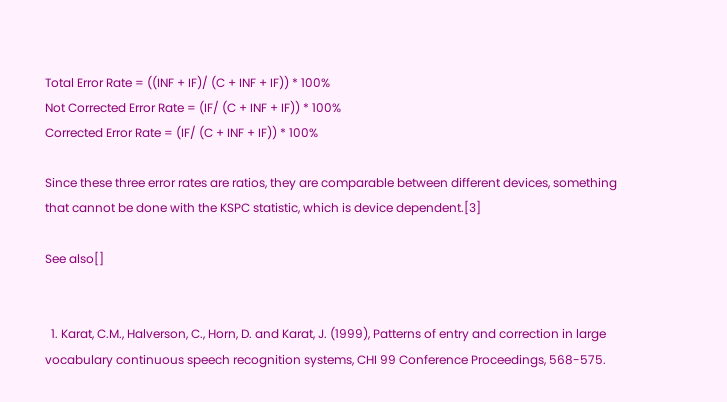Total Error Rate = ((INF + IF)/ (C + INF + IF)) * 100%
Not Corrected Error Rate = (IF/ (C + INF + IF)) * 100%
Corrected Error Rate = (IF/ (C + INF + IF)) * 100%

Since these three error rates are ratios, they are comparable between different devices, something that cannot be done with the KSPC statistic, which is device dependent.[3]

See also[]


  1. Karat, C.M., Halverson, C., Horn, D. and Karat, J. (1999), Patterns of entry and correction in large vocabulary continuous speech recognition systems, CHI 99 Conference Proceedings, 568-575.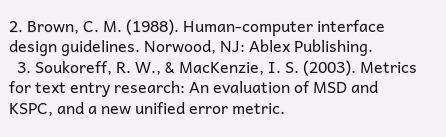2. Brown, C. M. (1988). Human-computer interface design guidelines. Norwood, NJ: Ablex Publishing.
  3. Soukoreff, R. W., & MacKenzie, I. S. (2003). Metrics for text entry research: An evaluation of MSD and KSPC, and a new unified error metric.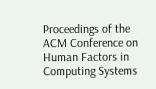Proceedings of the ACM Conference on Human Factors in Computing Systems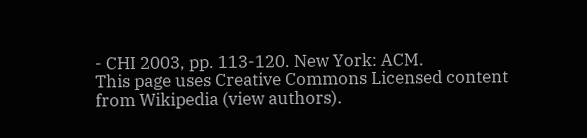- CHI 2003, pp. 113-120. New York: ACM.
This page uses Creative Commons Licensed content from Wikipedia (view authors).